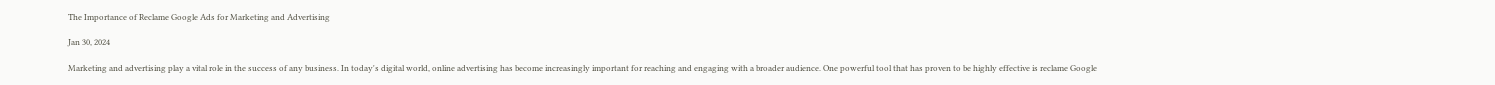The Importance of Reclame Google Ads for Marketing and Advertising

Jan 30, 2024

Marketing and advertising play a vital role in the success of any business. In today's digital world, online advertising has become increasingly important for reaching and engaging with a broader audience. One powerful tool that has proven to be highly effective is reclame Google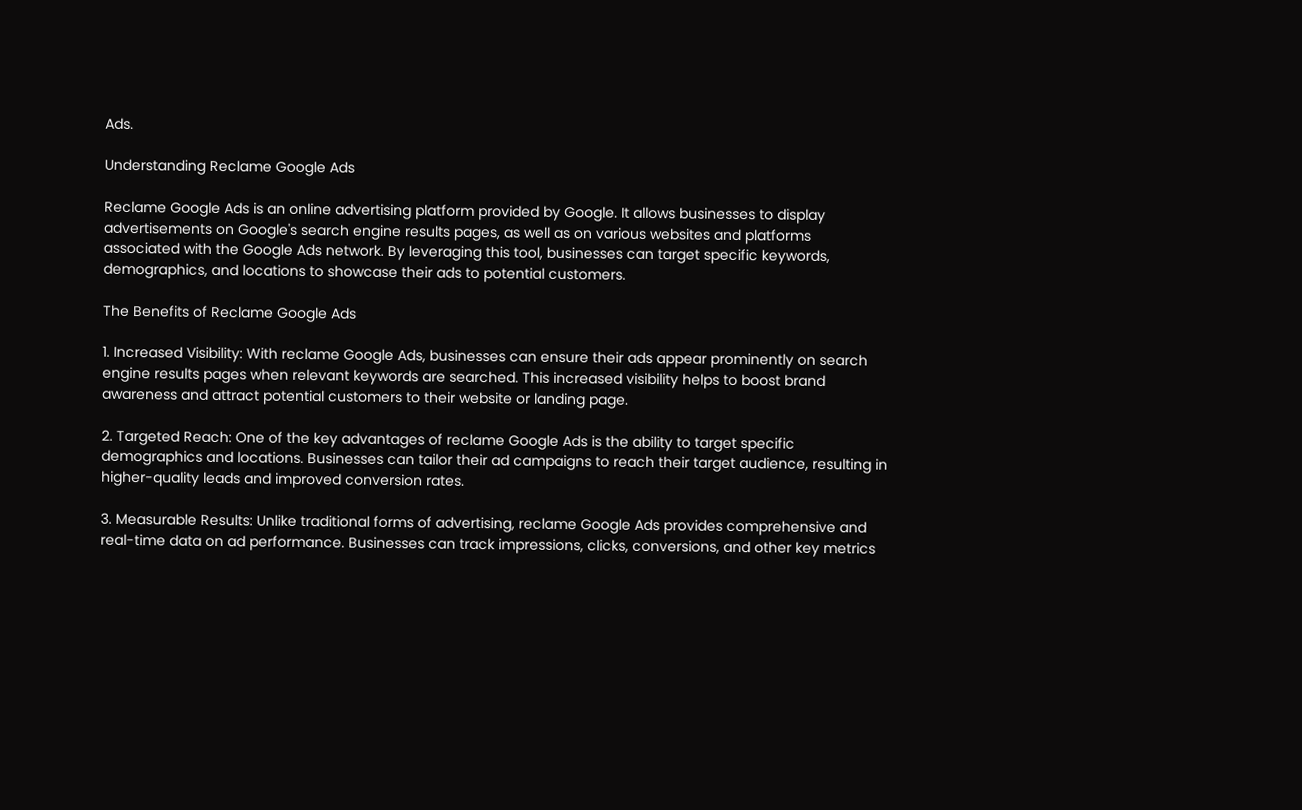Ads.

Understanding Reclame Google Ads

Reclame Google Ads is an online advertising platform provided by Google. It allows businesses to display advertisements on Google's search engine results pages, as well as on various websites and platforms associated with the Google Ads network. By leveraging this tool, businesses can target specific keywords, demographics, and locations to showcase their ads to potential customers.

The Benefits of Reclame Google Ads

1. Increased Visibility: With reclame Google Ads, businesses can ensure their ads appear prominently on search engine results pages when relevant keywords are searched. This increased visibility helps to boost brand awareness and attract potential customers to their website or landing page.

2. Targeted Reach: One of the key advantages of reclame Google Ads is the ability to target specific demographics and locations. Businesses can tailor their ad campaigns to reach their target audience, resulting in higher-quality leads and improved conversion rates.

3. Measurable Results: Unlike traditional forms of advertising, reclame Google Ads provides comprehensive and real-time data on ad performance. Businesses can track impressions, clicks, conversions, and other key metrics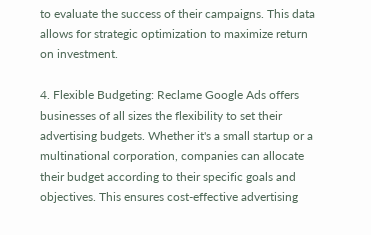to evaluate the success of their campaigns. This data allows for strategic optimization to maximize return on investment.

4. Flexible Budgeting: Reclame Google Ads offers businesses of all sizes the flexibility to set their advertising budgets. Whether it's a small startup or a multinational corporation, companies can allocate their budget according to their specific goals and objectives. This ensures cost-effective advertising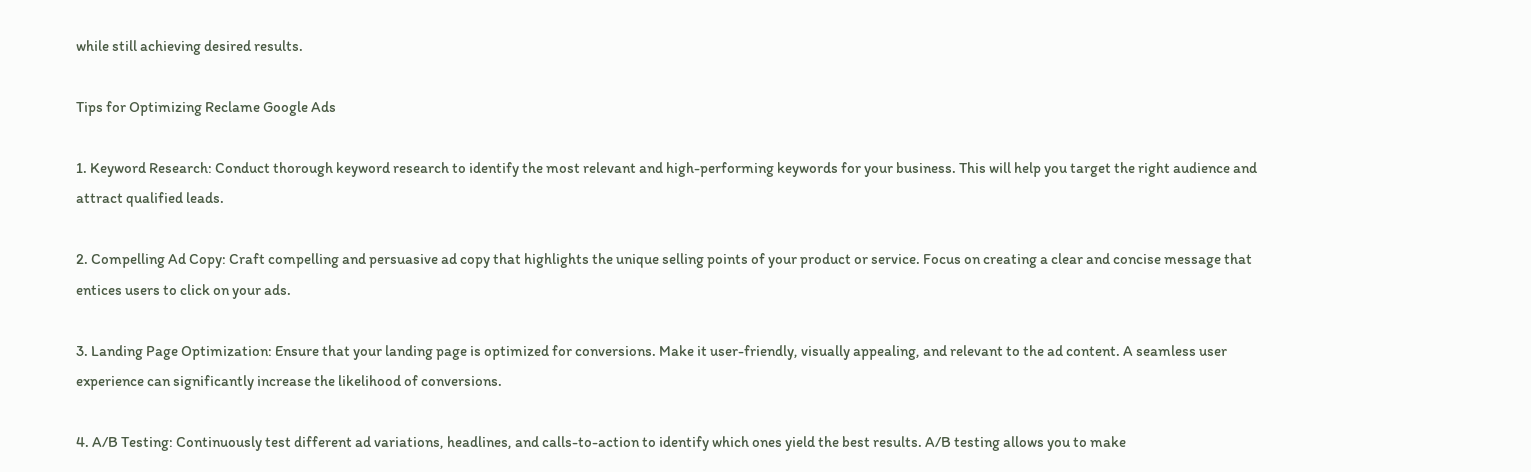while still achieving desired results.

Tips for Optimizing Reclame Google Ads

1. Keyword Research: Conduct thorough keyword research to identify the most relevant and high-performing keywords for your business. This will help you target the right audience and attract qualified leads.

2. Compelling Ad Copy: Craft compelling and persuasive ad copy that highlights the unique selling points of your product or service. Focus on creating a clear and concise message that entices users to click on your ads.

3. Landing Page Optimization: Ensure that your landing page is optimized for conversions. Make it user-friendly, visually appealing, and relevant to the ad content. A seamless user experience can significantly increase the likelihood of conversions.

4. A/B Testing: Continuously test different ad variations, headlines, and calls-to-action to identify which ones yield the best results. A/B testing allows you to make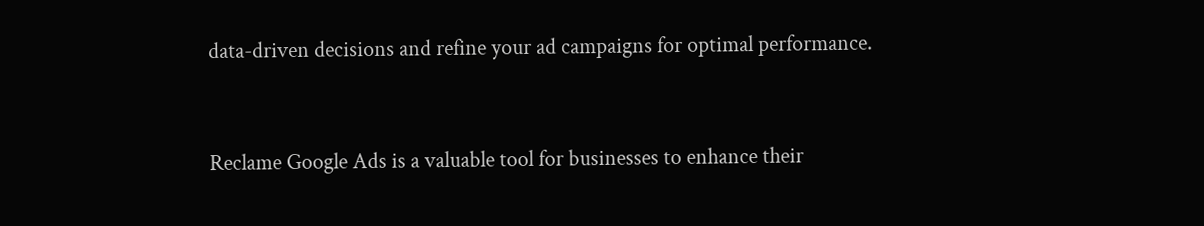data-driven decisions and refine your ad campaigns for optimal performance.


Reclame Google Ads is a valuable tool for businesses to enhance their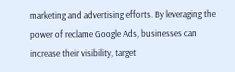marketing and advertising efforts. By leveraging the power of reclame Google Ads, businesses can increase their visibility, target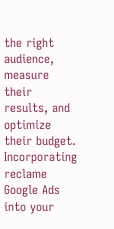the right audience, measure their results, and optimize their budget. Incorporating reclame Google Ads into your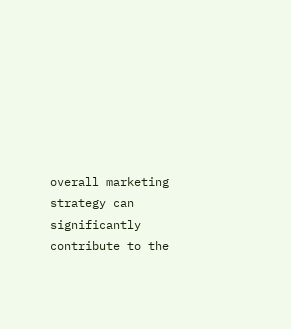overall marketing strategy can significantly contribute to the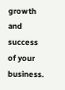growth and success of your business.